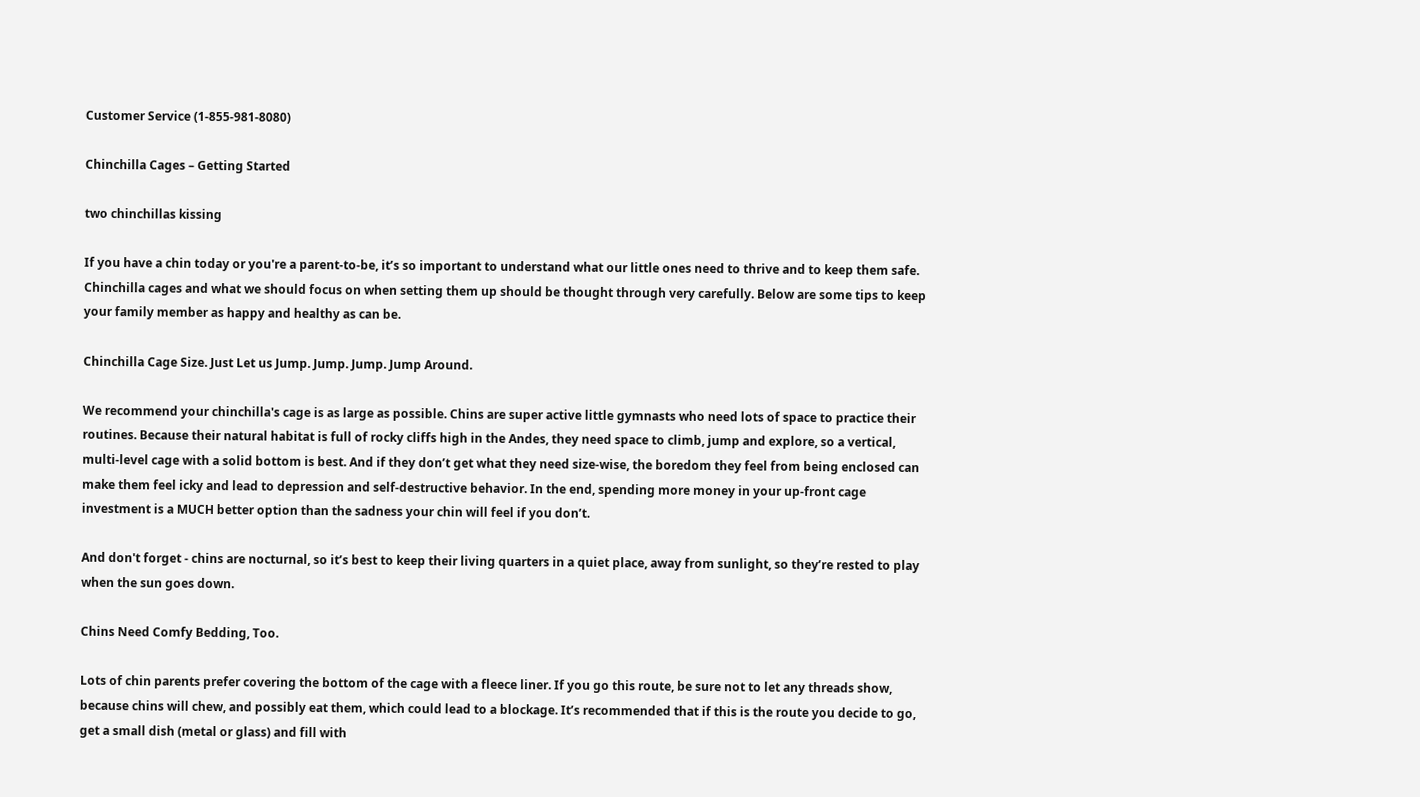Customer Service (1-855-981-8080)

Chinchilla Cages – Getting Started

two chinchillas kissing

If you have a chin today or you're a parent-to-be, it’s so important to understand what our little ones need to thrive and to keep them safe. Chinchilla cages and what we should focus on when setting them up should be thought through very carefully. Below are some tips to keep your family member as happy and healthy as can be.

Chinchilla Cage Size. Just Let us Jump. Jump. Jump. Jump Around.

We recommend your chinchilla's cage is as large as possible. Chins are super active little gymnasts who need lots of space to practice their routines. Because their natural habitat is full of rocky cliffs high in the Andes, they need space to climb, jump and explore, so a vertical, multi-level cage with a solid bottom is best. And if they don’t get what they need size-wise, the boredom they feel from being enclosed can make them feel icky and lead to depression and self-destructive behavior. In the end, spending more money in your up-front cage investment is a MUCH better option than the sadness your chin will feel if you don’t.

And don't forget - chins are nocturnal, so it’s best to keep their living quarters in a quiet place, away from sunlight, so they’re rested to play when the sun goes down.

Chins Need Comfy Bedding, Too.

Lots of chin parents prefer covering the bottom of the cage with a fleece liner. If you go this route, be sure not to let any threads show, because chins will chew, and possibly eat them, which could lead to a blockage. It’s recommended that if this is the route you decide to go, get a small dish (metal or glass) and fill with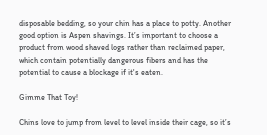disposable bedding, so your chin has a place to potty. Another good option is Aspen shavings. It’s important to choose a product from wood shaved logs rather than reclaimed paper, which contain potentially dangerous fibers and has the potential to cause a blockage if it's eaten.

Gimme That Toy!

Chins love to jump from level to level inside their cage, so it’s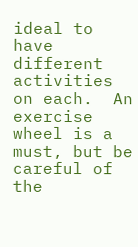ideal to have different activities on each.  An exercise wheel is a must, but be careful of the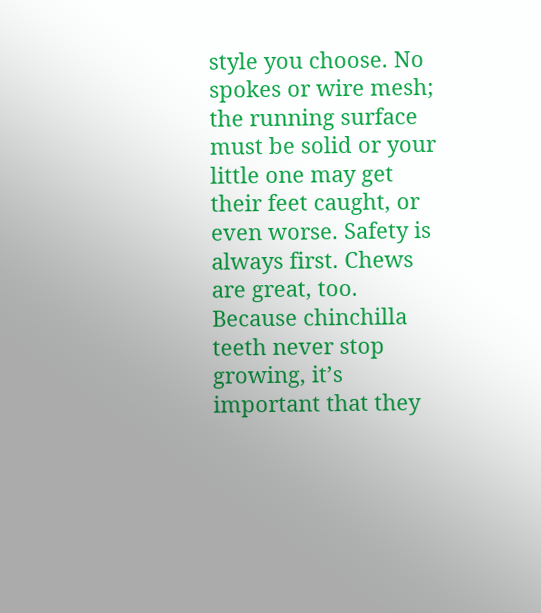style you choose. No spokes or wire mesh; the running surface must be solid or your little one may get their feet caught, or even worse. Safety is always first. Chews are great, too. Because chinchilla teeth never stop growing, it’s important that they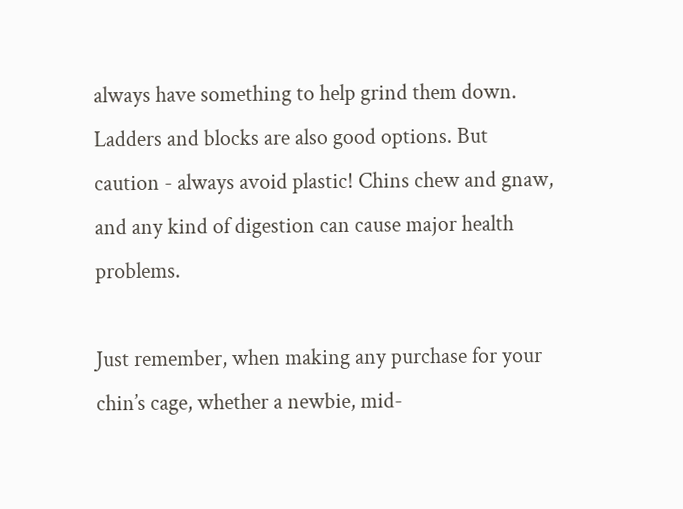always have something to help grind them down. Ladders and blocks are also good options. But caution - always avoid plastic! Chins chew and gnaw, and any kind of digestion can cause major health problems.

Just remember, when making any purchase for your chin’s cage, whether a newbie, mid-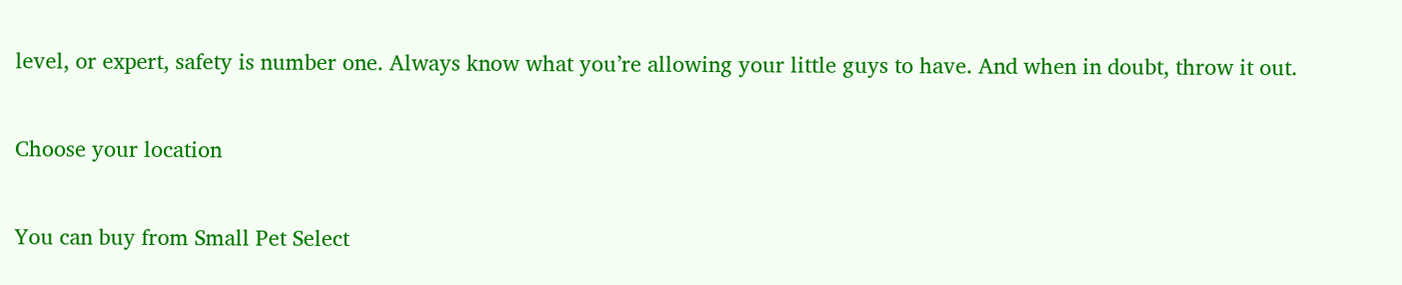level, or expert, safety is number one. Always know what you’re allowing your little guys to have. And when in doubt, throw it out.

Choose your location

You can buy from Small Pet Select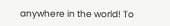anywhere in the world! To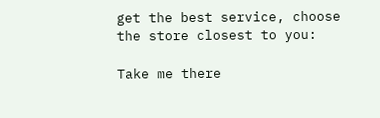get the best service, choose the store closest to you:

Take me there